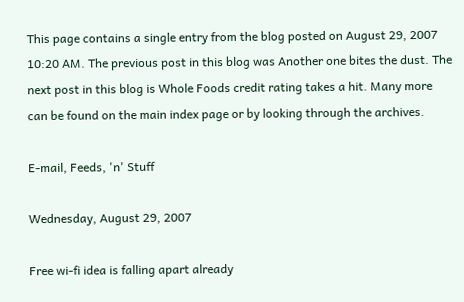This page contains a single entry from the blog posted on August 29, 2007 10:20 AM. The previous post in this blog was Another one bites the dust. The next post in this blog is Whole Foods credit rating takes a hit. Many more can be found on the main index page or by looking through the archives.

E-mail, Feeds, 'n' Stuff

Wednesday, August 29, 2007

Free wi-fi idea is falling apart already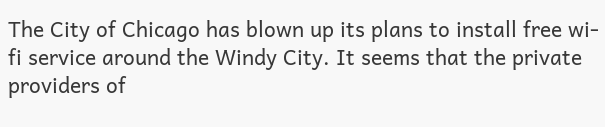The City of Chicago has blown up its plans to install free wi-fi service around the Windy City. It seems that the private providers of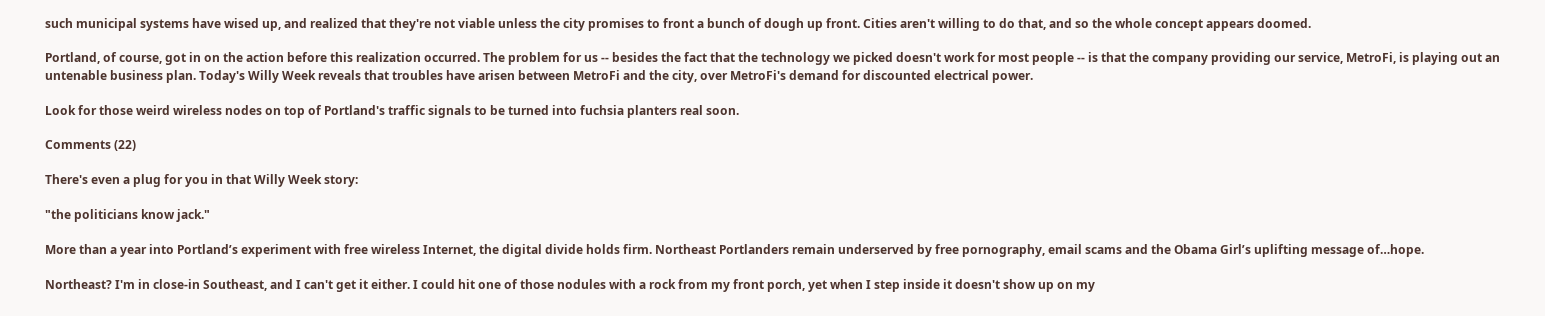such municipal systems have wised up, and realized that they're not viable unless the city promises to front a bunch of dough up front. Cities aren't willing to do that, and so the whole concept appears doomed.

Portland, of course, got in on the action before this realization occurred. The problem for us -- besides the fact that the technology we picked doesn't work for most people -- is that the company providing our service, MetroFi, is playing out an untenable business plan. Today's Willy Week reveals that troubles have arisen between MetroFi and the city, over MetroFi's demand for discounted electrical power.

Look for those weird wireless nodes on top of Portland's traffic signals to be turned into fuchsia planters real soon.

Comments (22)

There's even a plug for you in that Willy Week story:

"the politicians know jack."

More than a year into Portland’s experiment with free wireless Internet, the digital divide holds firm. Northeast Portlanders remain underserved by free pornography, email scams and the Obama Girl’s uplifting message of…hope.

Northeast? I'm in close-in Southeast, and I can't get it either. I could hit one of those nodules with a rock from my front porch, yet when I step inside it doesn't show up on my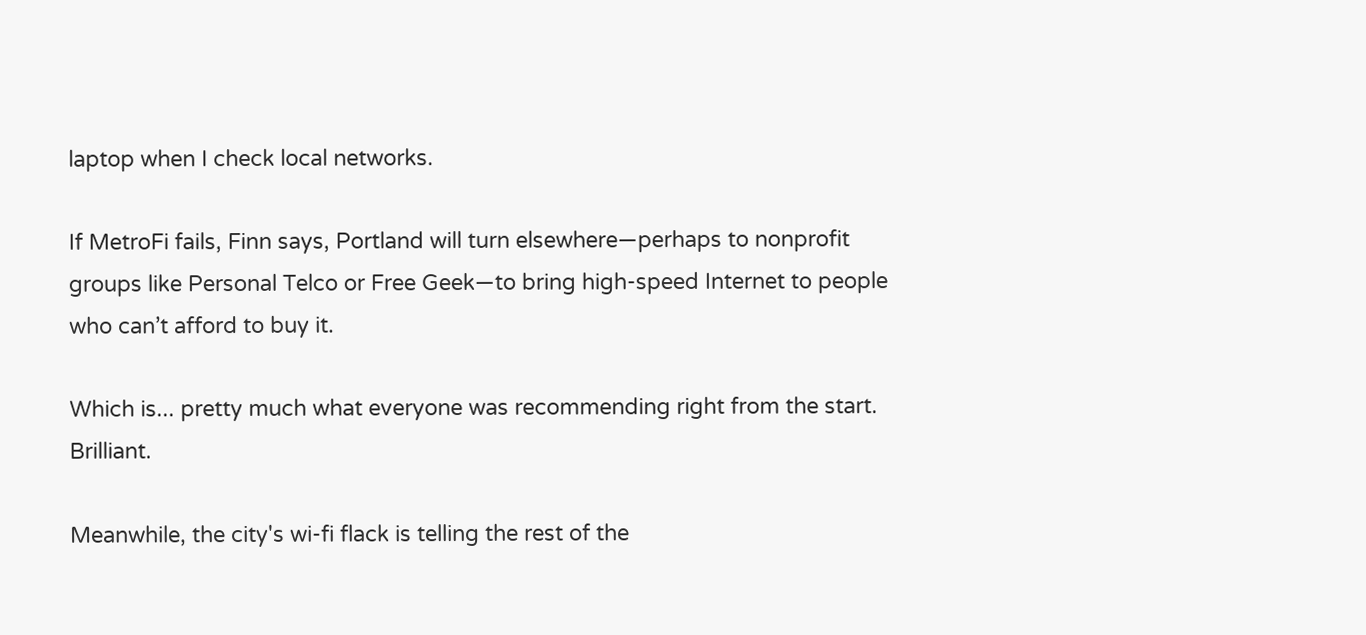laptop when I check local networks.

If MetroFi fails, Finn says, Portland will turn elsewhere—perhaps to nonprofit groups like Personal Telco or Free Geek—to bring high-speed Internet to people who can’t afford to buy it.

Which is... pretty much what everyone was recommending right from the start. Brilliant.

Meanwhile, the city's wi-fi flack is telling the rest of the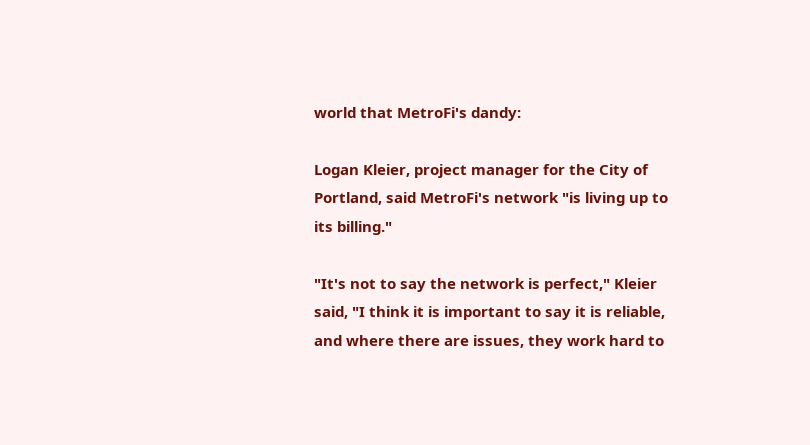world that MetroFi's dandy:

Logan Kleier, project manager for the City of Portland, said MetroFi's network "is living up to its billing."

"It's not to say the network is perfect," Kleier said, "I think it is important to say it is reliable, and where there are issues, they work hard to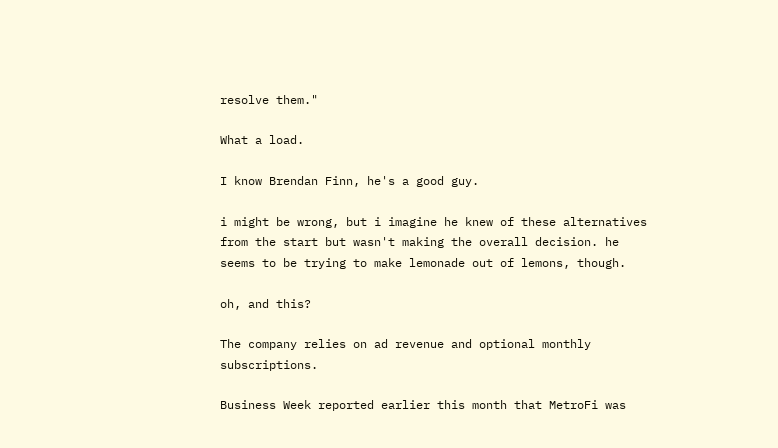resolve them."

What a load.

I know Brendan Finn, he's a good guy.

i might be wrong, but i imagine he knew of these alternatives from the start but wasn't making the overall decision. he seems to be trying to make lemonade out of lemons, though.

oh, and this?

The company relies on ad revenue and optional monthly subscriptions.

Business Week reported earlier this month that MetroFi was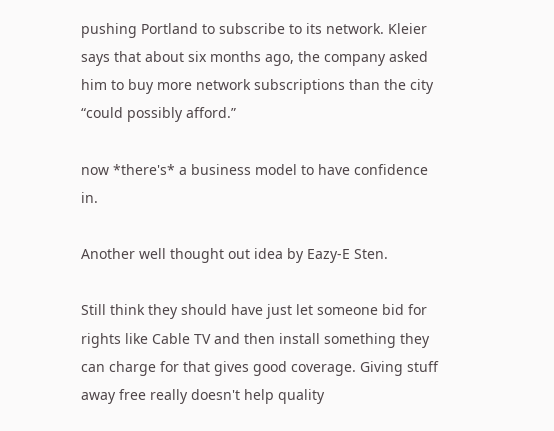pushing Portland to subscribe to its network. Kleier says that about six months ago, the company asked him to buy more network subscriptions than the city “could possibly afford.”

now *there's* a business model to have confidence in.

Another well thought out idea by Eazy-E Sten.

Still think they should have just let someone bid for rights like Cable TV and then install something they can charge for that gives good coverage. Giving stuff away free really doesn't help quality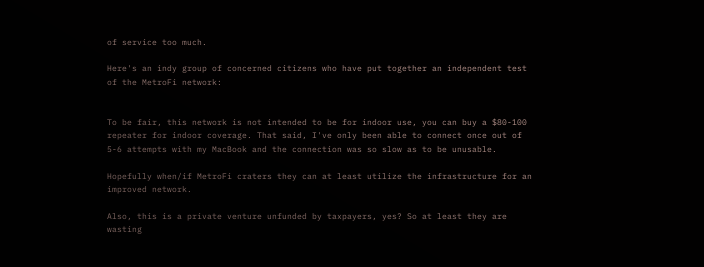of service too much.

Here's an indy group of concerned citizens who have put together an independent test of the MetroFi network:


To be fair, this network is not intended to be for indoor use, you can buy a $80-100 repeater for indoor coverage. That said, I've only been able to connect once out of 5-6 attempts with my MacBook and the connection was so slow as to be unusable.

Hopefully when/if MetroFi craters they can at least utilize the infrastructure for an improved network.

Also, this is a private venture unfunded by taxpayers, yes? So at least they are wasting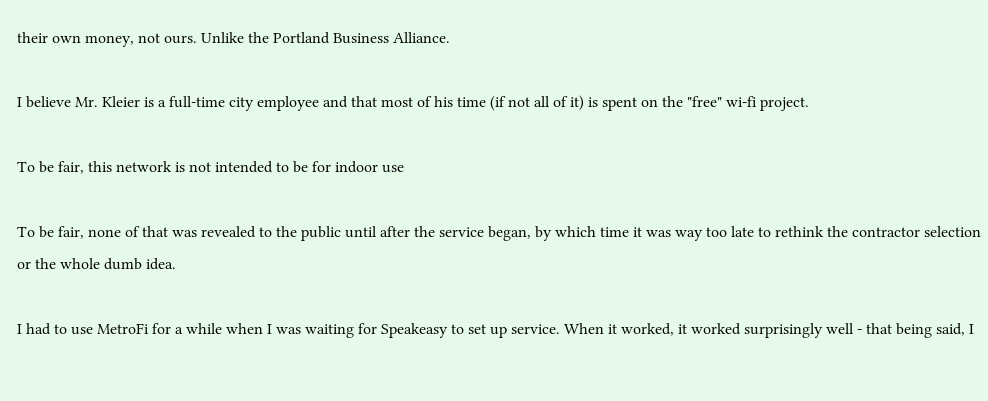their own money, not ours. Unlike the Portland Business Alliance.

I believe Mr. Kleier is a full-time city employee and that most of his time (if not all of it) is spent on the "free" wi-fi project.

To be fair, this network is not intended to be for indoor use

To be fair, none of that was revealed to the public until after the service began, by which time it was way too late to rethink the contractor selection or the whole dumb idea.

I had to use MetroFi for a while when I was waiting for Speakeasy to set up service. When it worked, it worked surprisingly well - that being said, I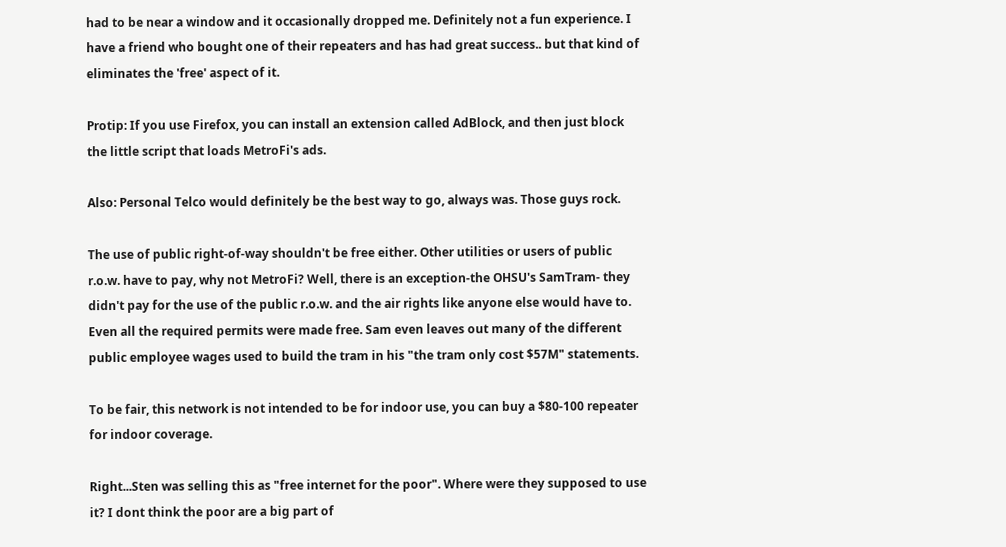had to be near a window and it occasionally dropped me. Definitely not a fun experience. I have a friend who bought one of their repeaters and has had great success.. but that kind of eliminates the 'free' aspect of it.

Protip: If you use Firefox, you can install an extension called AdBlock, and then just block the little script that loads MetroFi's ads.

Also: Personal Telco would definitely be the best way to go, always was. Those guys rock.

The use of public right-of-way shouldn't be free either. Other utilities or users of public r.o.w. have to pay, why not MetroFi? Well, there is an exception-the OHSU's SamTram- they didn't pay for the use of the public r.o.w. and the air rights like anyone else would have to. Even all the required permits were made free. Sam even leaves out many of the different public employee wages used to build the tram in his "the tram only cost $57M" statements.

To be fair, this network is not intended to be for indoor use, you can buy a $80-100 repeater for indoor coverage.

Right...Sten was selling this as "free internet for the poor". Where were they supposed to use it? I dont think the poor are a big part of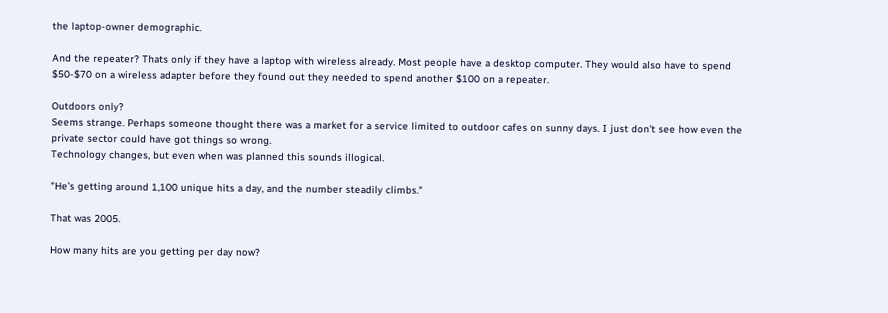the laptop-owner demographic.

And the repeater? Thats only if they have a laptop with wireless already. Most people have a desktop computer. They would also have to spend $50-$70 on a wireless adapter before they found out they needed to spend another $100 on a repeater.

Outdoors only?
Seems strange. Perhaps someone thought there was a market for a service limited to outdoor cafes on sunny days. I just don't see how even the private sector could have got things so wrong.
Technology changes, but even when was planned this sounds illogical.

"He’s getting around 1,100 unique hits a day, and the number steadily climbs."

That was 2005.

How many hits are you getting per day now?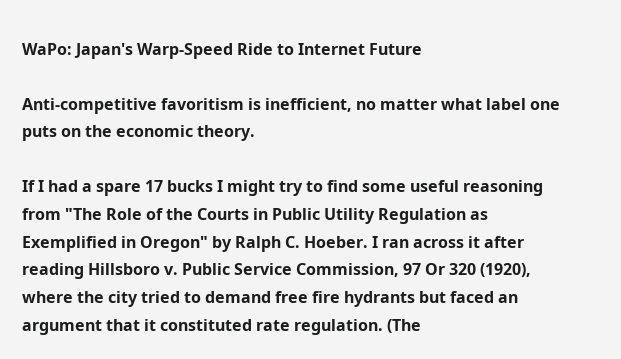WaPo: Japan's Warp-Speed Ride to Internet Future

Anti-competitive favoritism is inefficient, no matter what label one puts on the economic theory.

If I had a spare 17 bucks I might try to find some useful reasoning from "The Role of the Courts in Public Utility Regulation as Exemplified in Oregon" by Ralph C. Hoeber. I ran across it after reading Hillsboro v. Public Service Commission, 97 Or 320 (1920), where the city tried to demand free fire hydrants but faced an argument that it constituted rate regulation. (The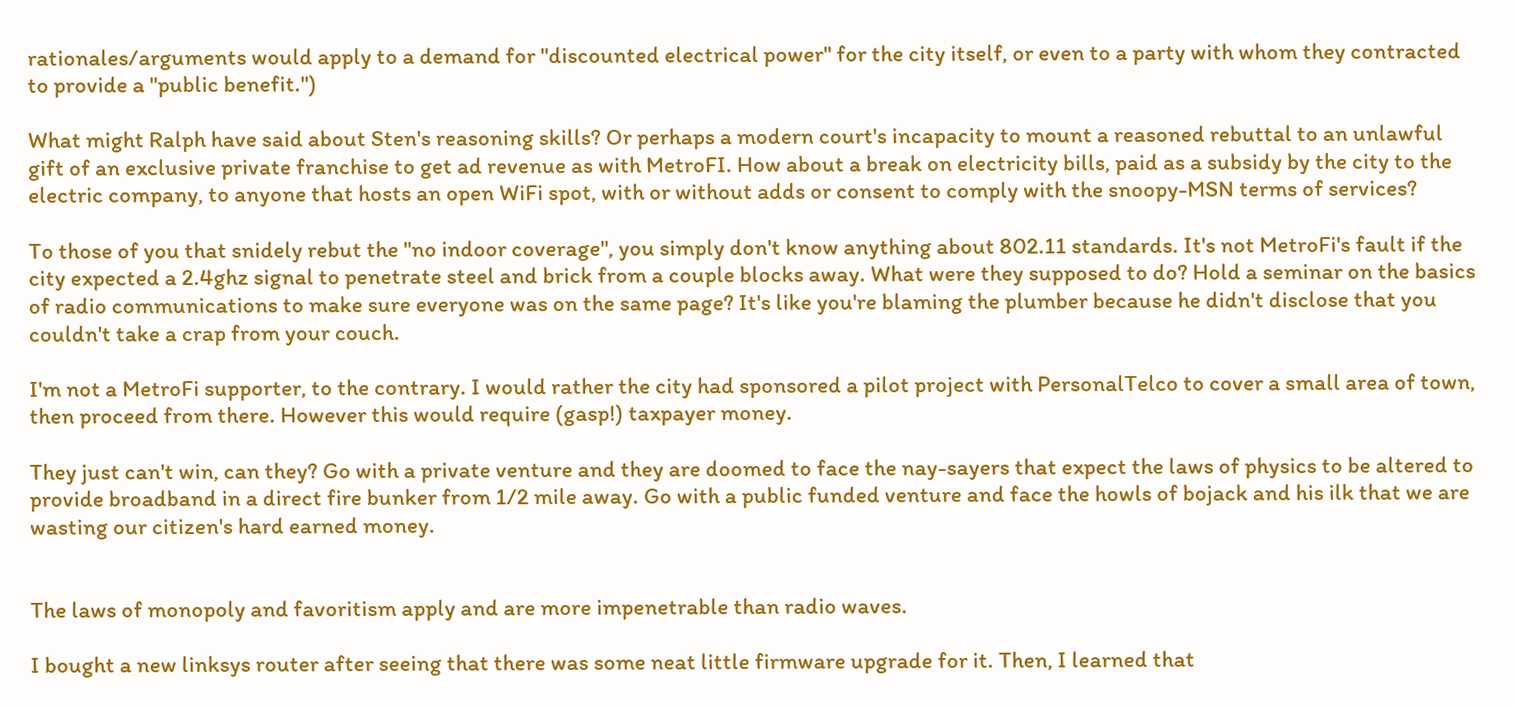rationales/arguments would apply to a demand for "discounted electrical power" for the city itself, or even to a party with whom they contracted to provide a "public benefit.")

What might Ralph have said about Sten's reasoning skills? Or perhaps a modern court's incapacity to mount a reasoned rebuttal to an unlawful gift of an exclusive private franchise to get ad revenue as with MetroFI. How about a break on electricity bills, paid as a subsidy by the city to the electric company, to anyone that hosts an open WiFi spot, with or without adds or consent to comply with the snoopy-MSN terms of services?

To those of you that snidely rebut the "no indoor coverage", you simply don't know anything about 802.11 standards. It's not MetroFi's fault if the city expected a 2.4ghz signal to penetrate steel and brick from a couple blocks away. What were they supposed to do? Hold a seminar on the basics of radio communications to make sure everyone was on the same page? It's like you're blaming the plumber because he didn't disclose that you couldn't take a crap from your couch.

I'm not a MetroFi supporter, to the contrary. I would rather the city had sponsored a pilot project with PersonalTelco to cover a small area of town, then proceed from there. However this would require (gasp!) taxpayer money.

They just can't win, can they? Go with a private venture and they are doomed to face the nay-sayers that expect the laws of physics to be altered to provide broadband in a direct fire bunker from 1/2 mile away. Go with a public funded venture and face the howls of bojack and his ilk that we are wasting our citizen's hard earned money.


The laws of monopoly and favoritism apply and are more impenetrable than radio waves.

I bought a new linksys router after seeing that there was some neat little firmware upgrade for it. Then, I learned that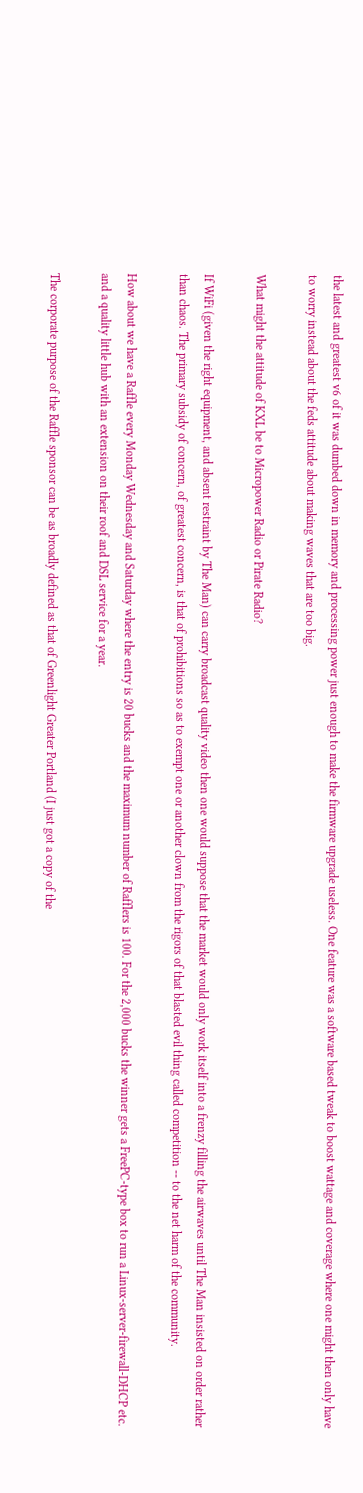the latest and greatest v6 of it was dumbed down in memory and processing power just enough to make the firmware upgrade useless. One feature was a software based tweak to boost wattage and coverage where one might then only have to worry instead about the feds attitude about making waves that are too big.

What might the attitude of KXL be to Micropower Radio or Pirate Radio?

If WiFi (given the right equipment, and absent restraint by The Man) can carry broadcast quality video then one would suppose that the market would only work itself into a frenzy filling the airwaves until The Man insisted on order rather than chaos. The primary subsidy of concern, of greatest concern, is that of prohibitions so as to exempt one or another clown from the rigors of that blasted evil thing called competition -- to the net harm of the community.

How about we have a Raffle every Monday Wednesday and Saturday where the entry is 20 bucks and the maximum number of Rafflers is 100. For the 2,000 bucks the winner gets a FreePC-type box to run a Linux-server-firewall-DHCP etc. and a quality little hub with an extension on their roof and DSL service for a year.

The corporate purpose of the Raffle sponsor can be as broadly defined as that of Greenlight Greater Portland (I just got a copy of the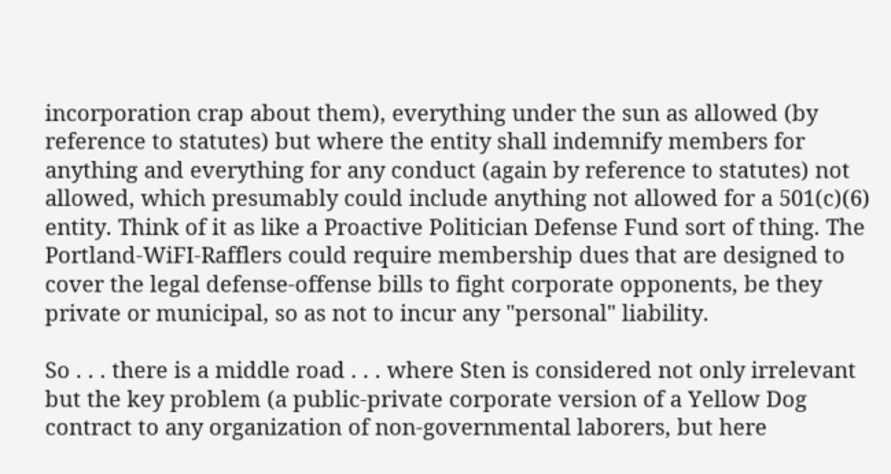incorporation crap about them), everything under the sun as allowed (by reference to statutes) but where the entity shall indemnify members for anything and everything for any conduct (again by reference to statutes) not allowed, which presumably could include anything not allowed for a 501(c)(6) entity. Think of it as like a Proactive Politician Defense Fund sort of thing. The Portland-WiFI-Rafflers could require membership dues that are designed to cover the legal defense-offense bills to fight corporate opponents, be they private or municipal, so as not to incur any "personal" liability.

So . . . there is a middle road . . . where Sten is considered not only irrelevant but the key problem (a public-private corporate version of a Yellow Dog contract to any organization of non-governmental laborers, but here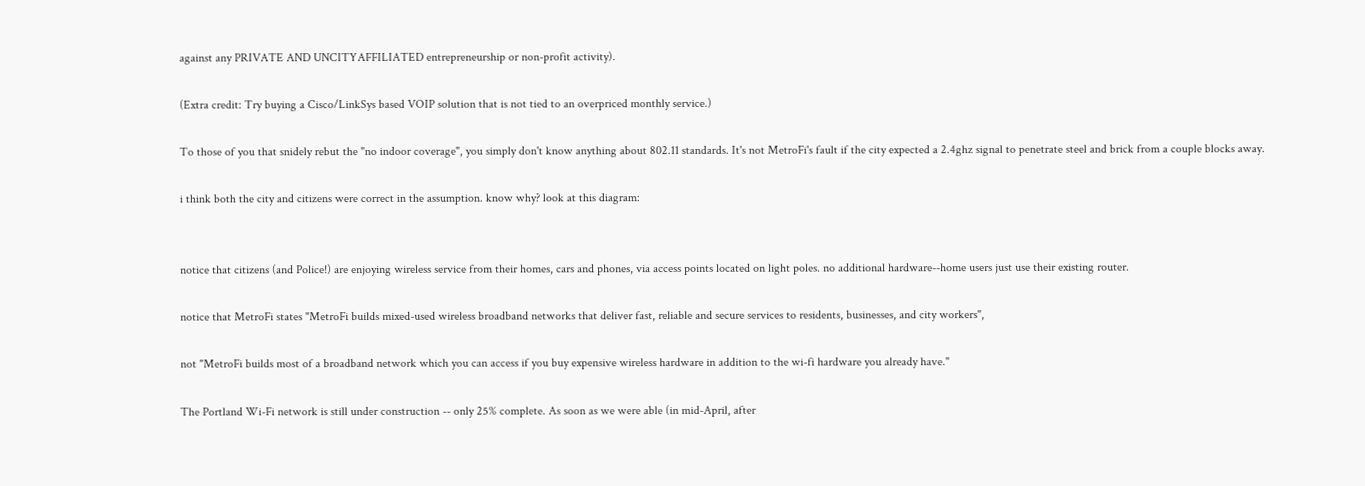against any PRIVATE AND UNCITYAFFILIATED entrepreneurship or non-profit activity).

(Extra credit: Try buying a Cisco/LinkSys based VOIP solution that is not tied to an overpriced monthly service.)

To those of you that snidely rebut the "no indoor coverage", you simply don't know anything about 802.11 standards. It's not MetroFi's fault if the city expected a 2.4ghz signal to penetrate steel and brick from a couple blocks away.

i think both the city and citizens were correct in the assumption. know why? look at this diagram:


notice that citizens (and Police!) are enjoying wireless service from their homes, cars and phones, via access points located on light poles. no additional hardware--home users just use their existing router.

notice that MetroFi states "MetroFi builds mixed-used wireless broadband networks that deliver fast, reliable and secure services to residents, businesses, and city workers",

not "MetroFi builds most of a broadband network which you can access if you buy expensive wireless hardware in addition to the wi-fi hardware you already have."

The Portland Wi-Fi network is still under construction -- only 25% complete. As soon as we were able (in mid-April, after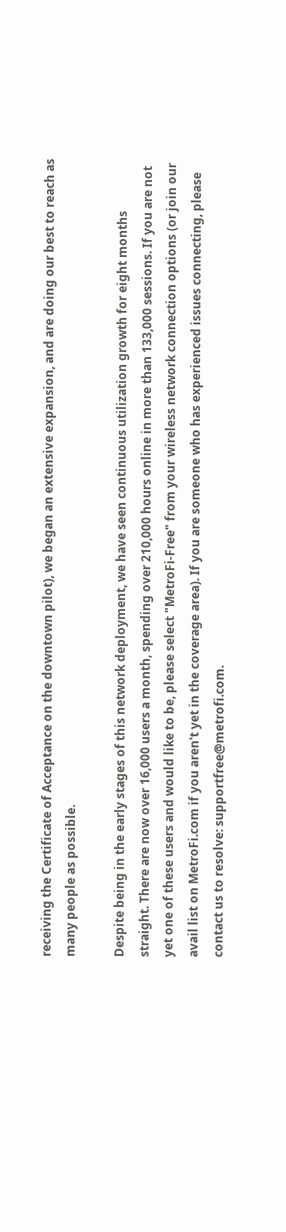receiving the Certificate of Acceptance on the downtown pilot), we began an extensive expansion, and are doing our best to reach as many people as possible.

Despite being in the early stages of this network deployment, we have seen continuous utilization growth for eight months straight. There are now over 16,000 users a month, spending over 210,000 hours online in more than 133,000 sessions. If you are not yet one of these users and would like to be, please select "MetroFi-Free" from your wireless network connection options (or join our avail list on MetroFi.com if you aren't yet in the coverage area). If you are someone who has experienced issues connecting, please contact us to resolve: supportfree@metrofi.com.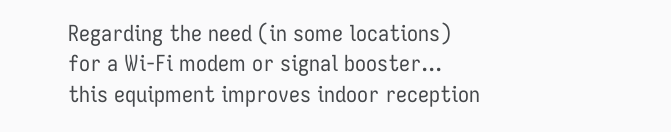Regarding the need (in some locations) for a Wi-Fi modem or signal booster... this equipment improves indoor reception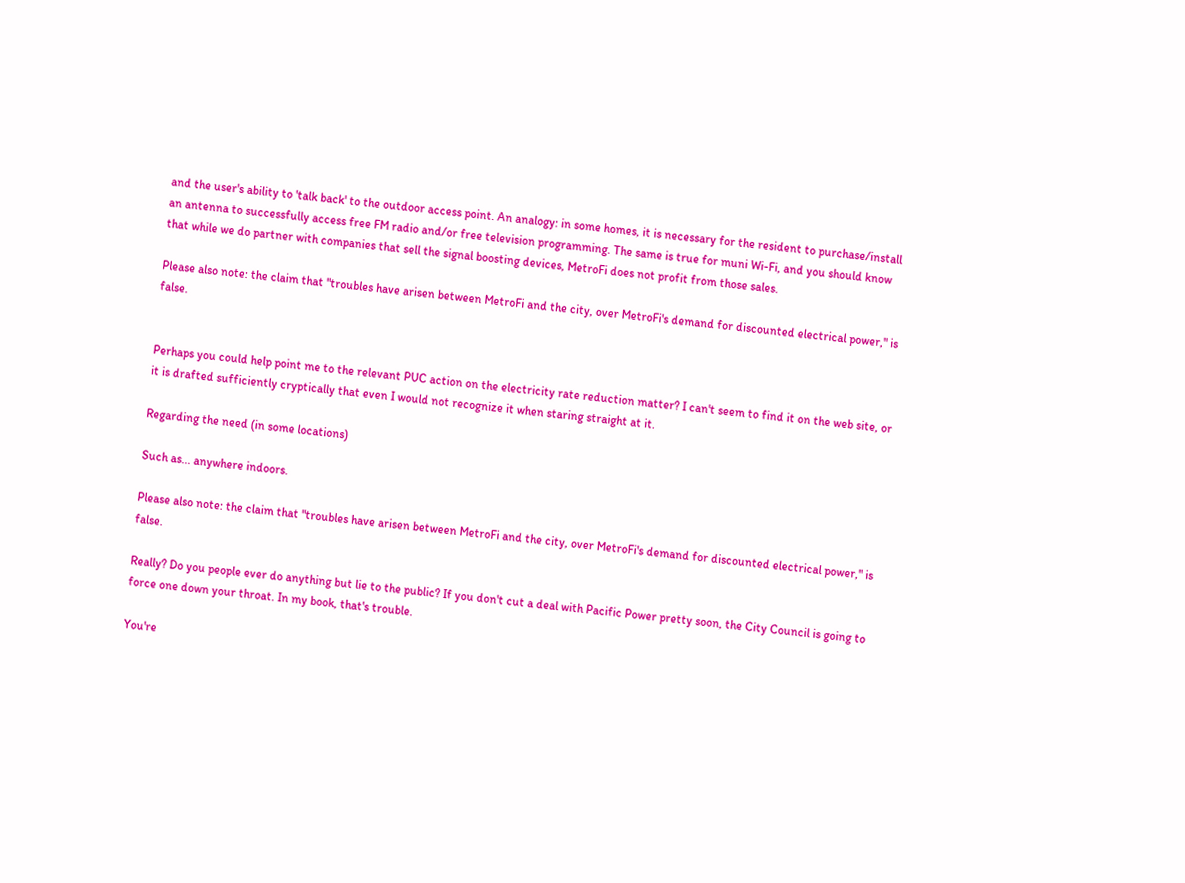and the user's ability to 'talk back' to the outdoor access point. An analogy: in some homes, it is necessary for the resident to purchase/install an antenna to successfully access free FM radio and/or free television programming. The same is true for muni Wi-Fi, and you should know that while we do partner with companies that sell the signal boosting devices, MetroFi does not profit from those sales.

Please also note: the claim that "troubles have arisen between MetroFi and the city, over MetroFi's demand for discounted electrical power," is false.


Perhaps you could help point me to the relevant PUC action on the electricity rate reduction matter? I can't seem to find it on the web site, or it is drafted sufficiently cryptically that even I would not recognize it when staring straight at it.

Regarding the need (in some locations)

Such as... anywhere indoors.

Please also note: the claim that "troubles have arisen between MetroFi and the city, over MetroFi's demand for discounted electrical power," is false.

Really? Do you people ever do anything but lie to the public? If you don't cut a deal with Pacific Power pretty soon, the City Council is going to force one down your throat. In my book, that's trouble.

You're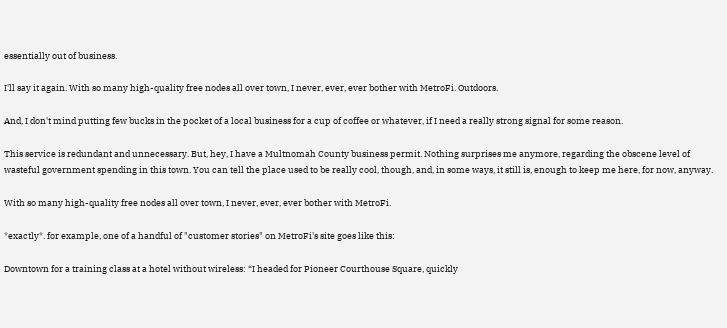essentially out of business.

I'll say it again. With so many high-quality free nodes all over town, I never, ever, ever bother with MetroFi. Outdoors.

And, I don't mind putting few bucks in the pocket of a local business for a cup of coffee or whatever, if I need a really strong signal for some reason.

This service is redundant and unnecessary. But, hey, I have a Multnomah County business permit. Nothing surprises me anymore, regarding the obscene level of wasteful government spending in this town. You can tell the place used to be really cool, though, and, in some ways, it still is, enough to keep me here, for now, anyway.

With so many high-quality free nodes all over town, I never, ever, ever bother with MetroFi.

*exactly*. for example, one of a handful of "customer stories" on MetroFi's site goes like this:

Downtown for a training class at a hotel without wireless: “I headed for Pioneer Courthouse Square, quickly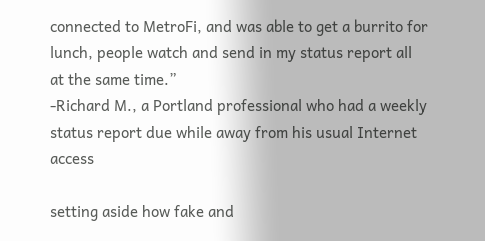connected to MetroFi, and was able to get a burrito for lunch, people watch and send in my status report all at the same time.”
-Richard M., a Portland professional who had a weekly status report due while away from his usual Internet access

setting aside how fake and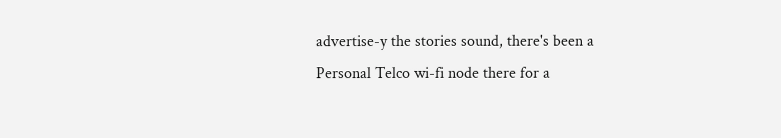advertise-y the stories sound, there's been a Personal Telco wi-fi node there for a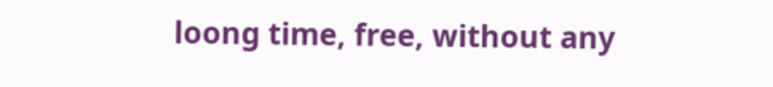loong time, free, without any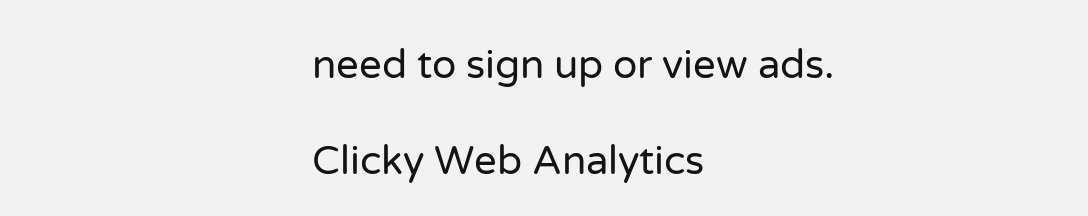need to sign up or view ads.

Clicky Web Analytics